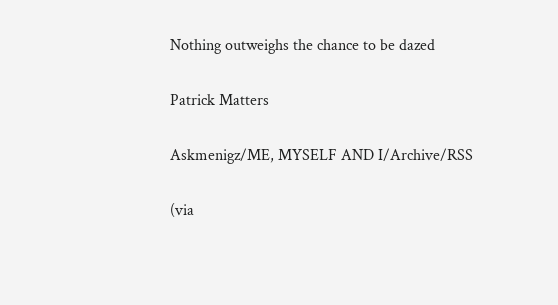Nothing outweighs the chance to be dazed

Patrick Matters

Askmenigz/ME, MYSELF AND I/Archive/RSS

(via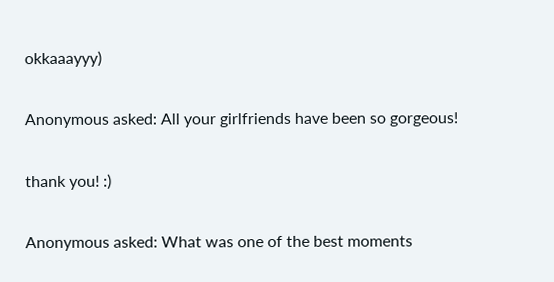okkaaayyy)

Anonymous asked: All your girlfriends have been so gorgeous!

thank you! :)

Anonymous asked: What was one of the best moments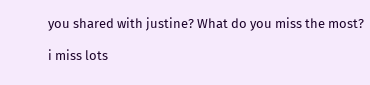you shared with justine? What do you miss the most?

i miss lots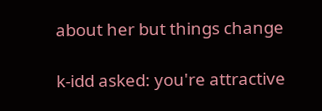about her but things change

k-idd asked: you're attractive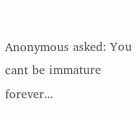Anonymous asked: You cant be immature forever...